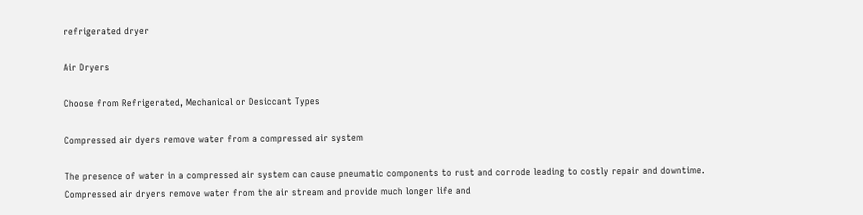refrigerated dryer

Air Dryers

Choose from Refrigerated, Mechanical or Desiccant Types

Compressed air dyers remove water from a compressed air system

The presence of water in a compressed air system can cause pneumatic components to rust and corrode leading to costly repair and downtime.  Compressed air dryers remove water from the air stream and provide much longer life and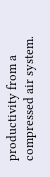productivity from a compressed air system.